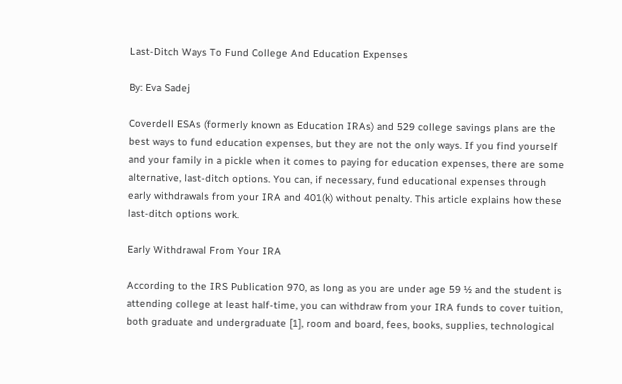Last-Ditch Ways To Fund College And Education Expenses

By: Eva Sadej

Coverdell ESAs (formerly known as Education IRAs) and 529 college savings plans are the best ways to fund education expenses, but they are not the only ways. If you find yourself and your family in a pickle when it comes to paying for education expenses, there are some alternative, last-ditch options. You can, if necessary, fund educational expenses through early withdrawals from your IRA and 401(k) without penalty. This article explains how these last-ditch options work.

Early Withdrawal From Your IRA

According to the IRS Publication 970, as long as you are under age 59 ½ and the student is attending college at least half-time, you can withdraw from your IRA funds to cover tuition, both graduate and undergraduate [1], room and board, fees, books, supplies, technological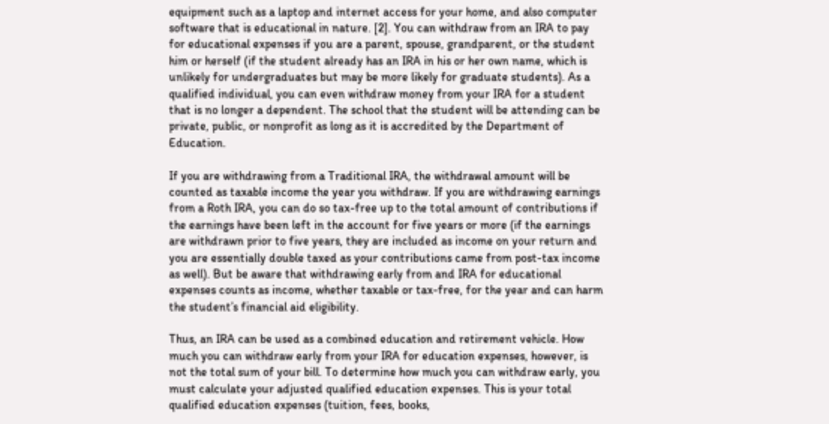equipment such as a laptop and internet access for your home, and also computer software that is educational in nature. [2]. You can withdraw from an IRA to pay for educational expenses if you are a parent, spouse, grandparent, or the student him or herself (if the student already has an IRA in his or her own name, which is unlikely for undergraduates but may be more likely for graduate students). As a qualified individual, you can even withdraw money from your IRA for a student that is no longer a dependent. The school that the student will be attending can be private, public, or nonprofit as long as it is accredited by the Department of Education.

If you are withdrawing from a Traditional IRA, the withdrawal amount will be counted as taxable income the year you withdraw. If you are withdrawing earnings from a Roth IRA, you can do so tax-free up to the total amount of contributions if the earnings have been left in the account for five years or more (if the earnings are withdrawn prior to five years, they are included as income on your return and you are essentially double taxed as your contributions came from post-tax income as well). But be aware that withdrawing early from and IRA for educational expenses counts as income, whether taxable or tax-free, for the year and can harm the student’s financial aid eligibility.

Thus, an IRA can be used as a combined education and retirement vehicle. How much you can withdraw early from your IRA for education expenses, however, is not the total sum of your bill. To determine how much you can withdraw early, you must calculate your adjusted qualified education expenses. This is your total qualified education expenses (tuition, fees, books,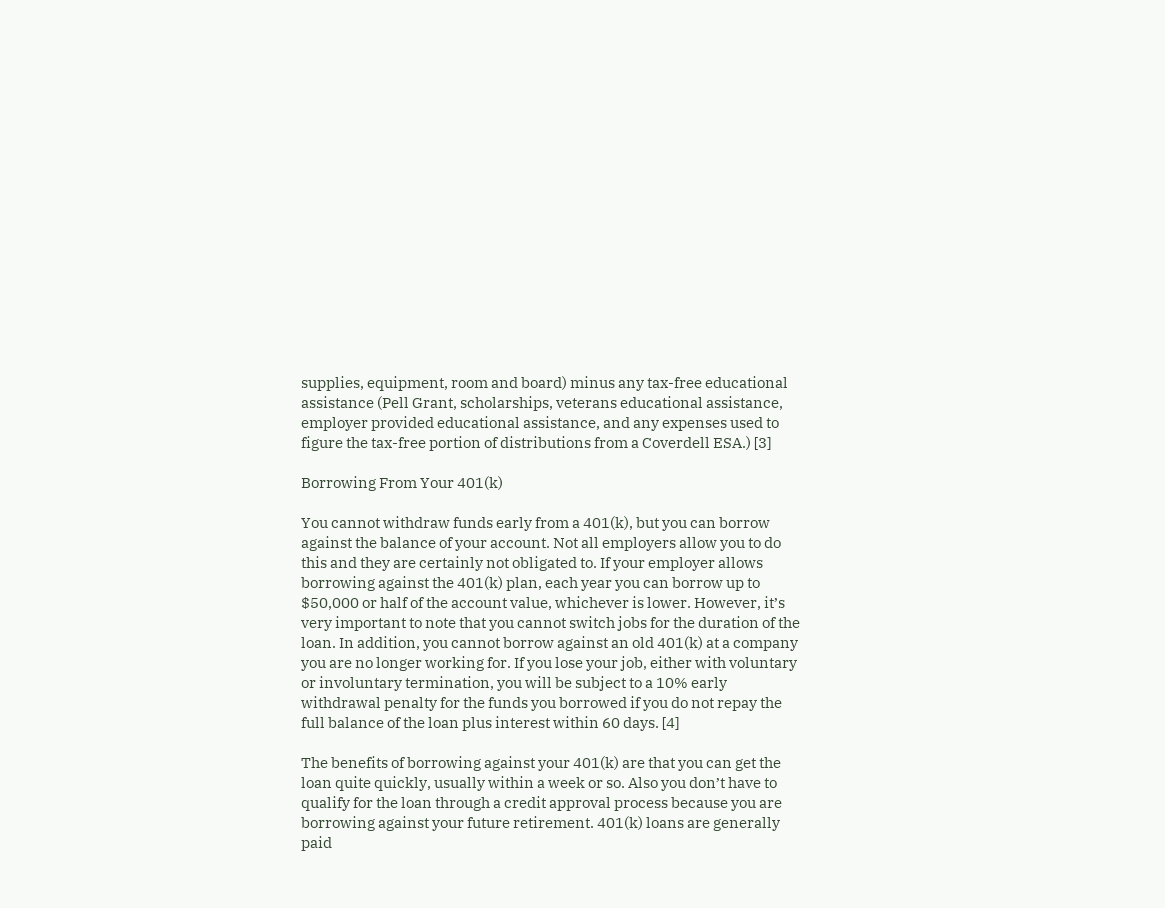supplies, equipment, room and board) minus any tax-free educational assistance (Pell Grant, scholarships, veterans educational assistance, employer provided educational assistance, and any expenses used to figure the tax-free portion of distributions from a Coverdell ESA.) [3]

Borrowing From Your 401(k)

You cannot withdraw funds early from a 401(k), but you can borrow against the balance of your account. Not all employers allow you to do this and they are certainly not obligated to. If your employer allows borrowing against the 401(k) plan, each year you can borrow up to $50,000 or half of the account value, whichever is lower. However, it’s very important to note that you cannot switch jobs for the duration of the loan. In addition, you cannot borrow against an old 401(k) at a company you are no longer working for. If you lose your job, either with voluntary or involuntary termination, you will be subject to a 10% early withdrawal penalty for the funds you borrowed if you do not repay the full balance of the loan plus interest within 60 days. [4]

The benefits of borrowing against your 401(k) are that you can get the loan quite quickly, usually within a week or so. Also you don’t have to qualify for the loan through a credit approval process because you are borrowing against your future retirement. 401(k) loans are generally paid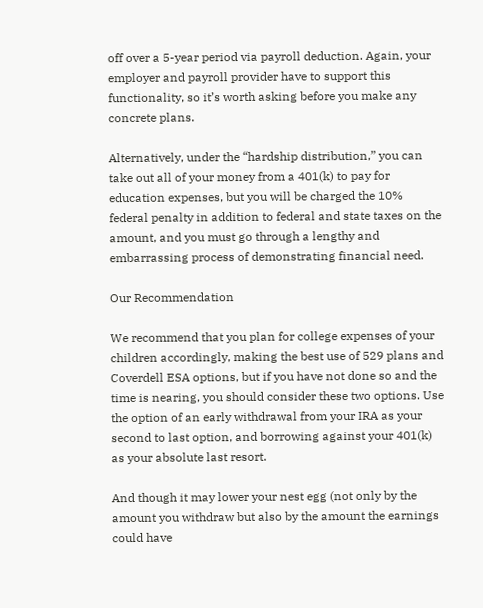off over a 5-year period via payroll deduction. Again, your employer and payroll provider have to support this functionality, so it’s worth asking before you make any concrete plans.

Alternatively, under the “hardship distribution,” you can take out all of your money from a 401(k) to pay for education expenses, but you will be charged the 10% federal penalty in addition to federal and state taxes on the amount, and you must go through a lengthy and embarrassing process of demonstrating financial need.

Our Recommendation

We recommend that you plan for college expenses of your children accordingly, making the best use of 529 plans and Coverdell ESA options, but if you have not done so and the time is nearing, you should consider these two options. Use the option of an early withdrawal from your IRA as your second to last option, and borrowing against your 401(k) as your absolute last resort.

And though it may lower your nest egg (not only by the amount you withdraw but also by the amount the earnings could have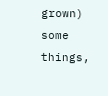grown) some things,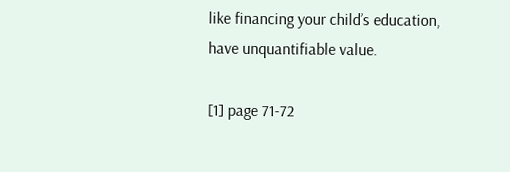like financing your child’s education, have unquantifiable value.

[1] page 71-72